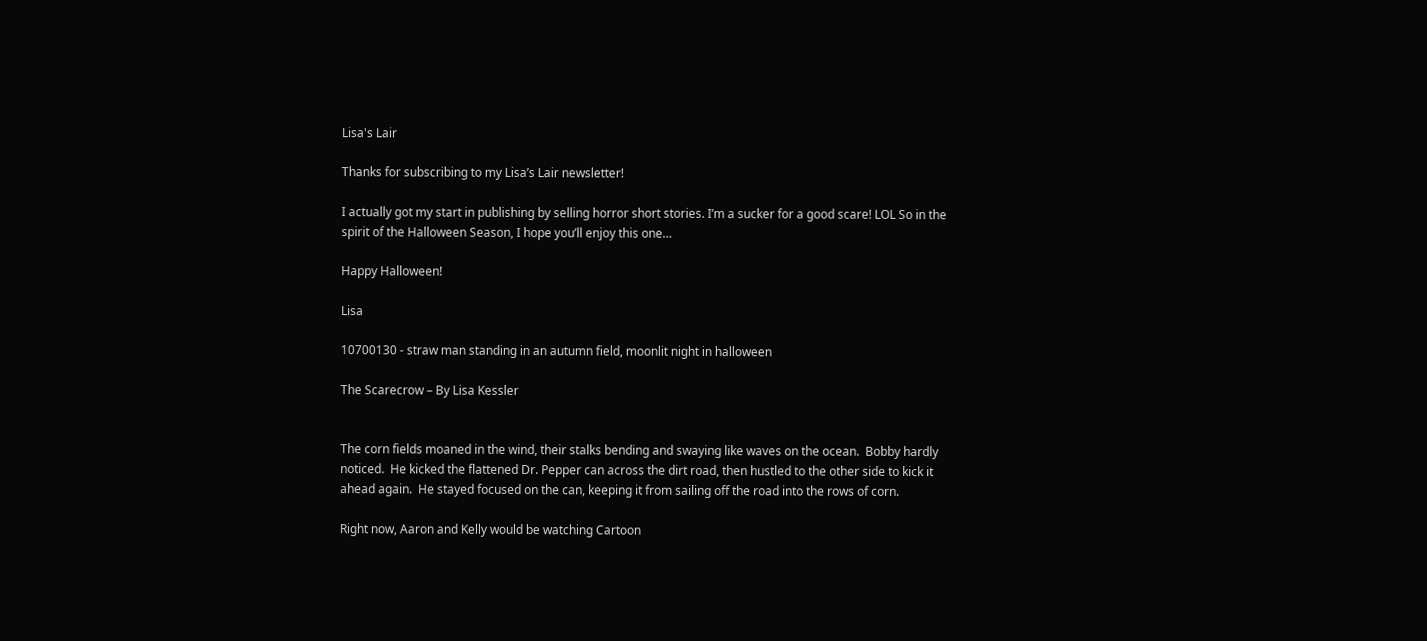Lisa's Lair

Thanks for subscribing to my Lisa’s Lair newsletter!

I actually got my start in publishing by selling horror short stories. I’m a sucker for a good scare! LOL So in the spirit of the Halloween Season, I hope you’ll enjoy this one…

Happy Halloween!

Lisa

10700130 - straw man standing in an autumn field, moonlit night in halloween

The Scarecrow – By Lisa Kessler


The corn fields moaned in the wind, their stalks bending and swaying like waves on the ocean.  Bobby hardly noticed.  He kicked the flattened Dr. Pepper can across the dirt road, then hustled to the other side to kick it ahead again.  He stayed focused on the can, keeping it from sailing off the road into the rows of corn.

Right now, Aaron and Kelly would be watching Cartoon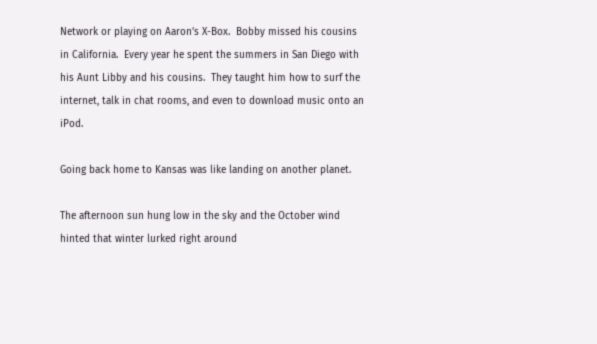Network or playing on Aaron’s X-Box.  Bobby missed his cousins in California.  Every year he spent the summers in San Diego with his Aunt Libby and his cousins.  They taught him how to surf the internet, talk in chat rooms, and even to download music onto an iPod.

Going back home to Kansas was like landing on another planet.

The afternoon sun hung low in the sky and the October wind hinted that winter lurked right around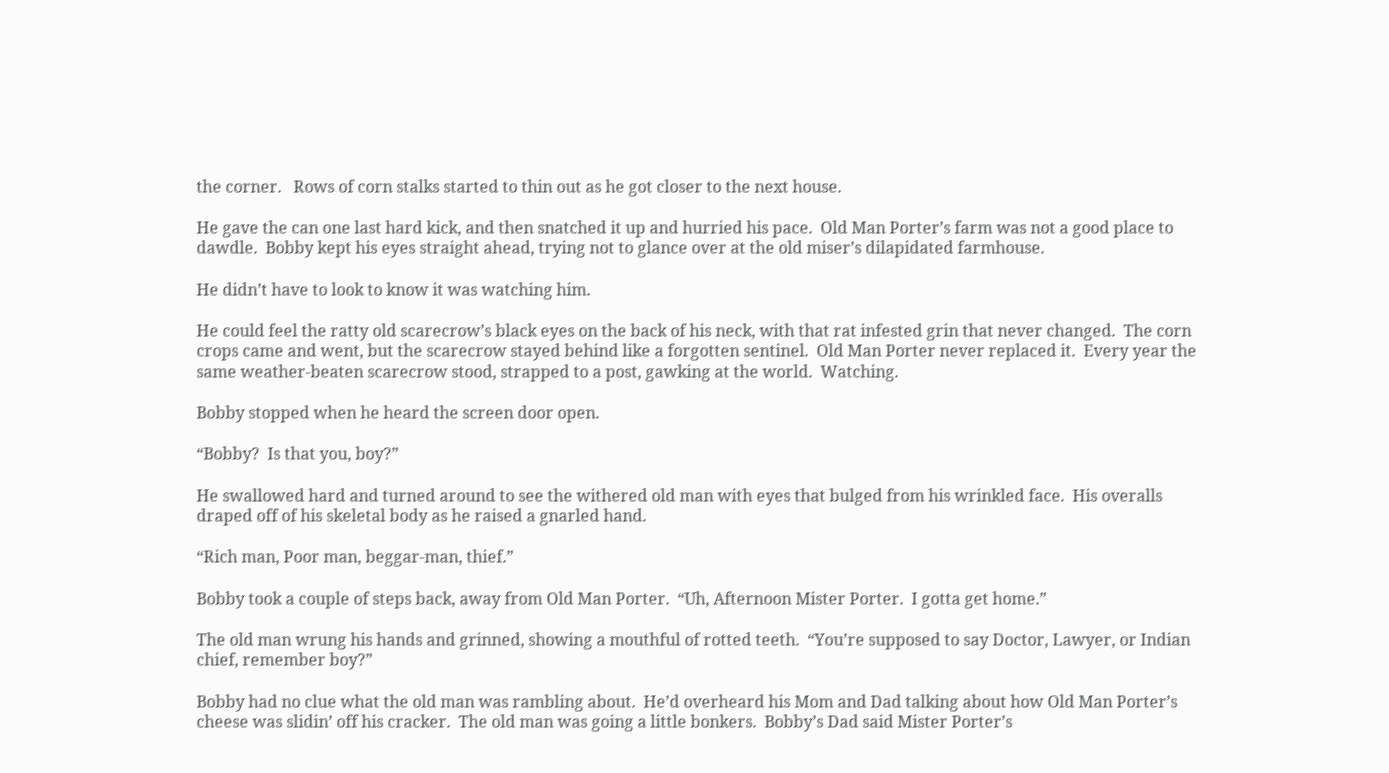the corner.   Rows of corn stalks started to thin out as he got closer to the next house.

He gave the can one last hard kick, and then snatched it up and hurried his pace.  Old Man Porter’s farm was not a good place to dawdle.  Bobby kept his eyes straight ahead, trying not to glance over at the old miser’s dilapidated farmhouse.

He didn’t have to look to know it was watching him.

He could feel the ratty old scarecrow’s black eyes on the back of his neck, with that rat infested grin that never changed.  The corn crops came and went, but the scarecrow stayed behind like a forgotten sentinel.  Old Man Porter never replaced it.  Every year the same weather-beaten scarecrow stood, strapped to a post, gawking at the world.  Watching.

Bobby stopped when he heard the screen door open.

“Bobby?  Is that you, boy?”

He swallowed hard and turned around to see the withered old man with eyes that bulged from his wrinkled face.  His overalls draped off of his skeletal body as he raised a gnarled hand.

“Rich man, Poor man, beggar-man, thief.”

Bobby took a couple of steps back, away from Old Man Porter.  “Uh, Afternoon Mister Porter.  I gotta get home.”

The old man wrung his hands and grinned, showing a mouthful of rotted teeth.  “You’re supposed to say Doctor, Lawyer, or Indian chief, remember boy?”

Bobby had no clue what the old man was rambling about.  He’d overheard his Mom and Dad talking about how Old Man Porter’s cheese was slidin’ off his cracker.  The old man was going a little bonkers.  Bobby’s Dad said Mister Porter’s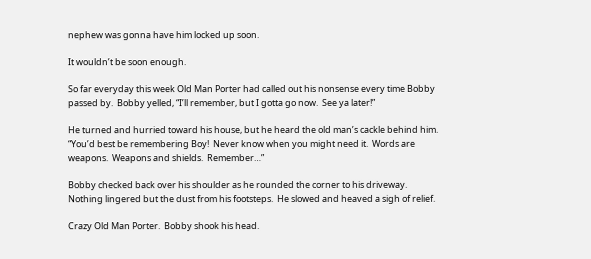nephew was gonna have him locked up soon.

It wouldn’t be soon enough.

So far everyday this week Old Man Porter had called out his nonsense every time Bobby passed by.  Bobby yelled, “I’ll remember, but I gotta go now.  See ya later!”

He turned and hurried toward his house, but he heard the old man’s cackle behind him.  “You’d best be remembering Boy!  Never know when you might need it.  Words are weapons.  Weapons and shields.  Remember…”

Bobby checked back over his shoulder as he rounded the corner to his driveway.  Nothing lingered but the dust from his footsteps.  He slowed and heaved a sigh of relief.

Crazy Old Man Porter.  Bobby shook his head.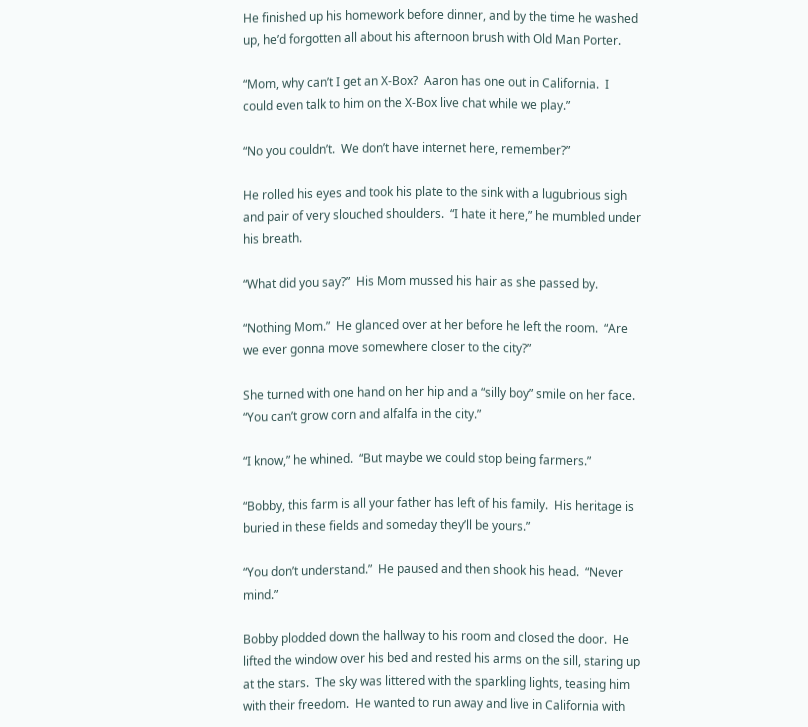He finished up his homework before dinner, and by the time he washed up, he’d forgotten all about his afternoon brush with Old Man Porter.

“Mom, why can’t I get an X-Box?  Aaron has one out in California.  I could even talk to him on the X-Box live chat while we play.”

“No you couldn’t.  We don’t have internet here, remember?”

He rolled his eyes and took his plate to the sink with a lugubrious sigh and pair of very slouched shoulders.  “I hate it here,” he mumbled under his breath.

“What did you say?”  His Mom mussed his hair as she passed by.

“Nothing Mom.”  He glanced over at her before he left the room.  “Are we ever gonna move somewhere closer to the city?”

She turned with one hand on her hip and a “silly boy” smile on her face.  “You can’t grow corn and alfalfa in the city.”

“I know,” he whined.  “But maybe we could stop being farmers.”

“Bobby, this farm is all your father has left of his family.  His heritage is buried in these fields and someday they’ll be yours.”

“You don’t understand.”  He paused and then shook his head.  “Never mind.”

Bobby plodded down the hallway to his room and closed the door.  He lifted the window over his bed and rested his arms on the sill, staring up at the stars.  The sky was littered with the sparkling lights, teasing him with their freedom.  He wanted to run away and live in California with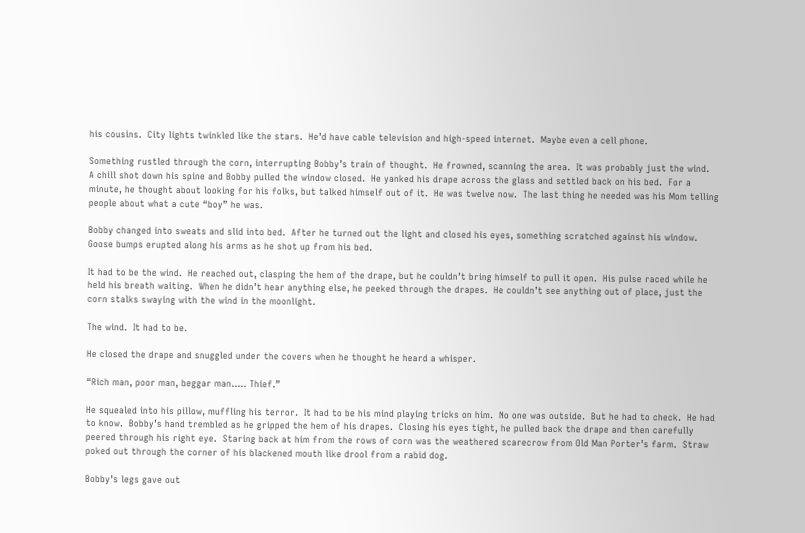his cousins.  City lights twinkled like the stars.  He’d have cable television and high-speed internet.  Maybe even a cell phone.

Something rustled through the corn, interrupting Bobby’s train of thought.  He frowned, scanning the area.  It was probably just the wind.  A chill shot down his spine and Bobby pulled the window closed.  He yanked his drape across the glass and settled back on his bed.  For a minute, he thought about looking for his folks, but talked himself out of it.  He was twelve now.  The last thing he needed was his Mom telling people about what a cute “boy” he was.

Bobby changed into sweats and slid into bed.  After he turned out the light and closed his eyes, something scratched against his window.  Goose bumps erupted along his arms as he shot up from his bed.

It had to be the wind.  He reached out, clasping the hem of the drape, but he couldn’t bring himself to pull it open.  His pulse raced while he held his breath waiting.  When he didn’t hear anything else, he peeked through the drapes.  He couldn’t see anything out of place, just the corn stalks swaying with the wind in the moonlight.

The wind.  It had to be.

He closed the drape and snuggled under the covers when he thought he heard a whisper.

“Rich man, poor man, beggar man….. Thief.”

He squealed into his pillow, muffling his terror.  It had to be his mind playing tricks on him.  No one was outside.  But he had to check.  He had to know.  Bobby’s hand trembled as he gripped the hem of his drapes.  Closing his eyes tight, he pulled back the drape and then carefully peered through his right eye.  Staring back at him from the rows of corn was the weathered scarecrow from Old Man Porter’s farm.  Straw poked out through the corner of his blackened mouth like drool from a rabid dog.

Bobby’s legs gave out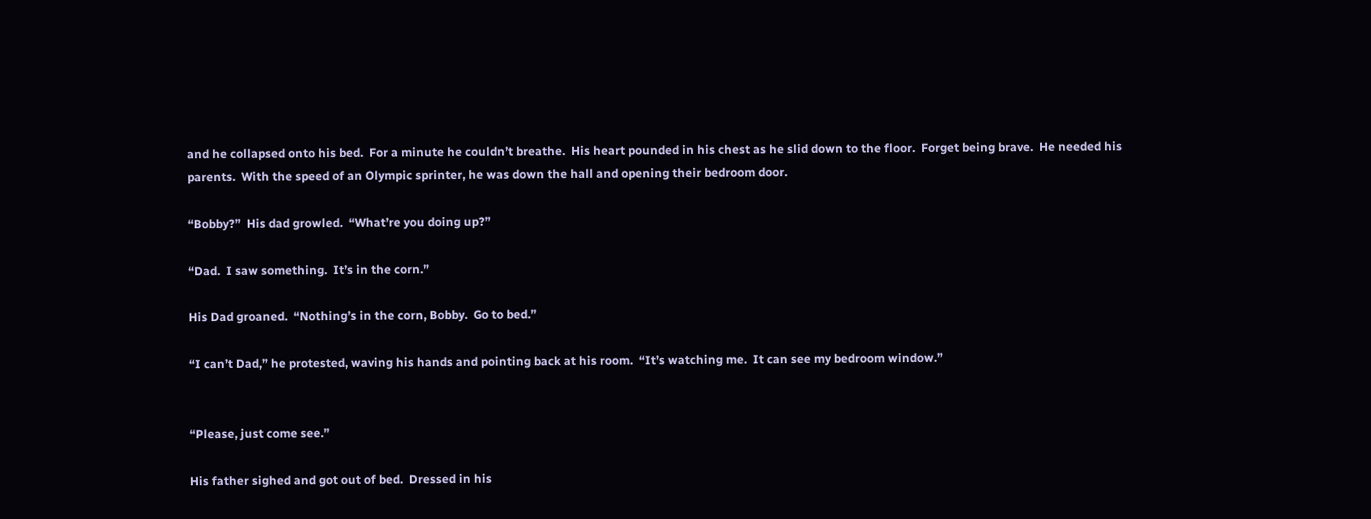and he collapsed onto his bed.  For a minute he couldn’t breathe.  His heart pounded in his chest as he slid down to the floor.  Forget being brave.  He needed his parents.  With the speed of an Olympic sprinter, he was down the hall and opening their bedroom door.

“Bobby?”  His dad growled.  “What’re you doing up?”

“Dad.  I saw something.  It’s in the corn.”

His Dad groaned.  “Nothing’s in the corn, Bobby.  Go to bed.”

“I can’t Dad,” he protested, waving his hands and pointing back at his room.  “It’s watching me.  It can see my bedroom window.”


“Please, just come see.”

His father sighed and got out of bed.  Dressed in his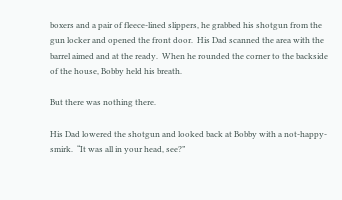boxers and a pair of fleece-lined slippers, he grabbed his shotgun from the gun locker and opened the front door.  His Dad scanned the area with the barrel aimed and at the ready.  When he rounded the corner to the backside of the house, Bobby held his breath.

But there was nothing there.

His Dad lowered the shotgun and looked back at Bobby with a not-happy-smirk.  “It was all in your head, see?”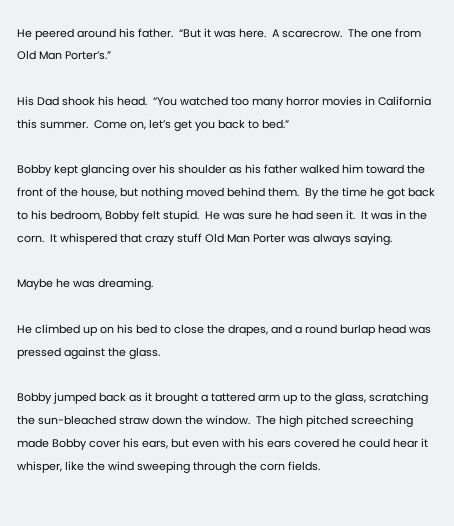He peered around his father.  “But it was here.  A scarecrow.  The one from Old Man Porter’s.”

His Dad shook his head.  “You watched too many horror movies in California this summer.  Come on, let’s get you back to bed.”

Bobby kept glancing over his shoulder as his father walked him toward the front of the house, but nothing moved behind them.  By the time he got back to his bedroom, Bobby felt stupid.  He was sure he had seen it.  It was in the corn.  It whispered that crazy stuff Old Man Porter was always saying.

Maybe he was dreaming.

He climbed up on his bed to close the drapes, and a round burlap head was pressed against the glass.

Bobby jumped back as it brought a tattered arm up to the glass, scratching the sun-bleached straw down the window.  The high pitched screeching made Bobby cover his ears, but even with his ears covered he could hear it whisper, like the wind sweeping through the corn fields.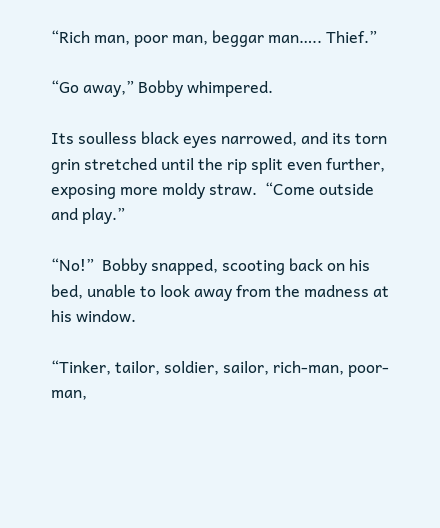“Rich man, poor man, beggar man….. Thief.”

“Go away,” Bobby whimpered.

Its soulless black eyes narrowed, and its torn grin stretched until the rip split even further, exposing more moldy straw.  “Come outside and play.”

“No!”  Bobby snapped, scooting back on his bed, unable to look away from the madness at his window.

“Tinker, tailor, soldier, sailor, rich-man, poor-man,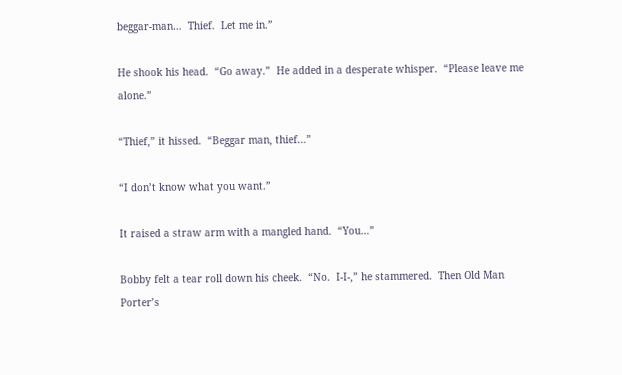beggar-man…  Thief.  Let me in.”

He shook his head.  “Go away.”  He added in a desperate whisper.  “Please leave me alone.”

“Thief,” it hissed.  “Beggar man, thief…”

“I don’t know what you want.”

It raised a straw arm with a mangled hand.  “You…”

Bobby felt a tear roll down his cheek.  “No.  I-I-,” he stammered.  Then Old Man Porter’s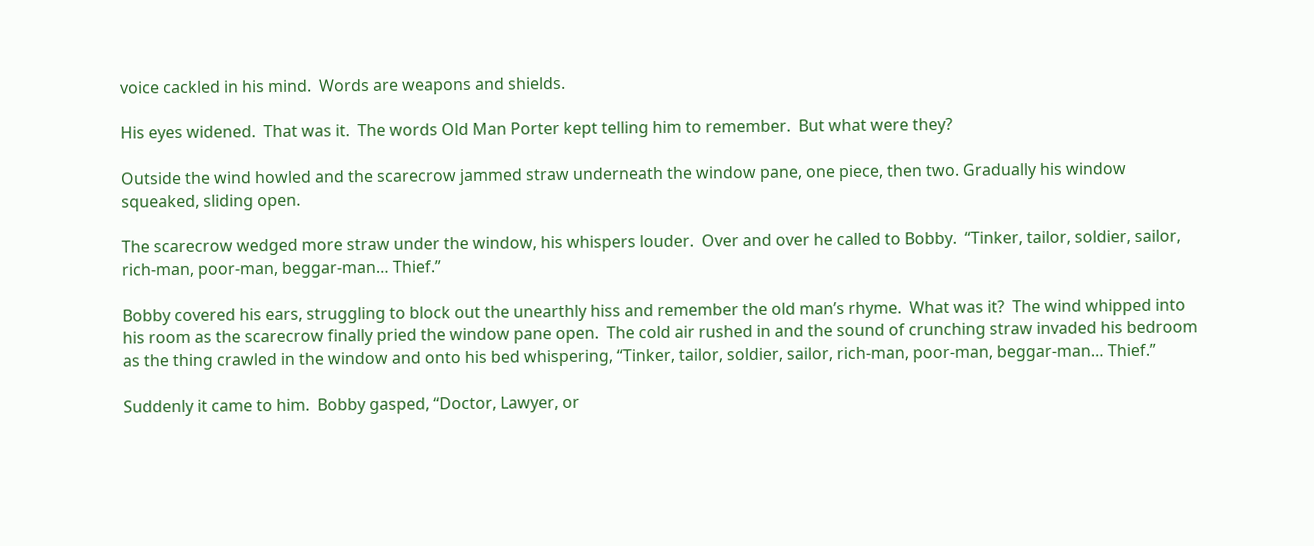voice cackled in his mind.  Words are weapons and shields.

His eyes widened.  That was it.  The words Old Man Porter kept telling him to remember.  But what were they?

Outside the wind howled and the scarecrow jammed straw underneath the window pane, one piece, then two. Gradually his window squeaked, sliding open.

The scarecrow wedged more straw under the window, his whispers louder.  Over and over he called to Bobby.  “Tinker, tailor, soldier, sailor, rich-man, poor-man, beggar-man… Thief.”

Bobby covered his ears, struggling to block out the unearthly hiss and remember the old man’s rhyme.  What was it?  The wind whipped into his room as the scarecrow finally pried the window pane open.  The cold air rushed in and the sound of crunching straw invaded his bedroom as the thing crawled in the window and onto his bed whispering, “Tinker, tailor, soldier, sailor, rich-man, poor-man, beggar-man… Thief.”

Suddenly it came to him.  Bobby gasped, “Doctor, Lawyer, or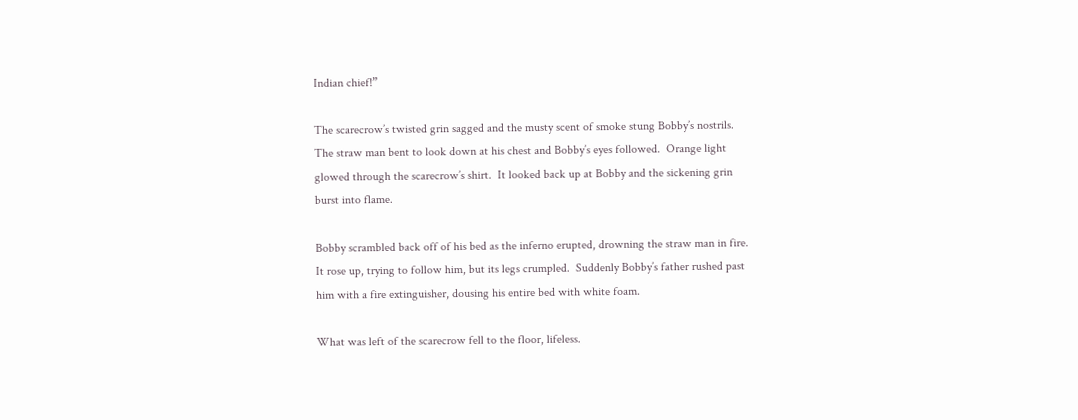Indian chief!”

The scarecrow’s twisted grin sagged and the musty scent of smoke stung Bobby’s nostrils.  The straw man bent to look down at his chest and Bobby’s eyes followed.  Orange light glowed through the scarecrow’s shirt.  It looked back up at Bobby and the sickening grin burst into flame.

Bobby scrambled back off of his bed as the inferno erupted, drowning the straw man in fire.  It rose up, trying to follow him, but its legs crumpled.  Suddenly Bobby’s father rushed past him with a fire extinguisher, dousing his entire bed with white foam.

What was left of the scarecrow fell to the floor, lifeless.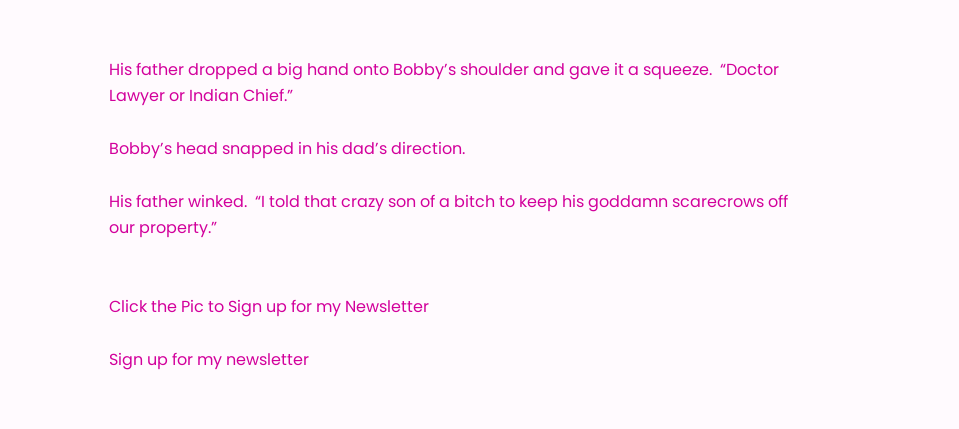His father dropped a big hand onto Bobby’s shoulder and gave it a squeeze.  “Doctor Lawyer or Indian Chief.”

Bobby’s head snapped in his dad’s direction.

His father winked.  “I told that crazy son of a bitch to keep his goddamn scarecrows off our property.”


Click the Pic to Sign up for my Newsletter

Sign up for my newsletter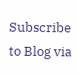Subscribe to Blog via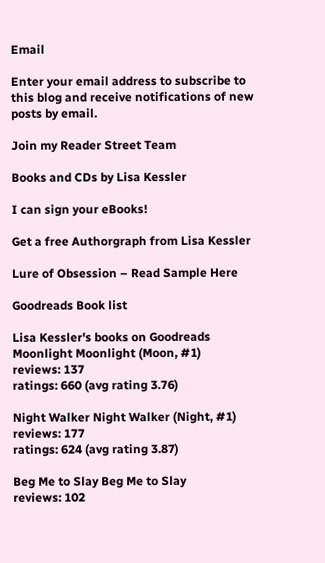Email

Enter your email address to subscribe to this blog and receive notifications of new posts by email.

Join my Reader Street Team

Books and CDs by Lisa Kessler

I can sign your eBooks!

Get a free Authorgraph from Lisa Kessler

Lure of Obsession – Read Sample Here

Goodreads Book list

Lisa Kessler's books on Goodreads
Moonlight Moonlight (Moon, #1)
reviews: 137
ratings: 660 (avg rating 3.76)

Night Walker Night Walker (Night, #1)
reviews: 177
ratings: 624 (avg rating 3.87)

Beg Me to Slay Beg Me to Slay
reviews: 102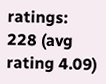ratings: 228 (avg rating 4.09)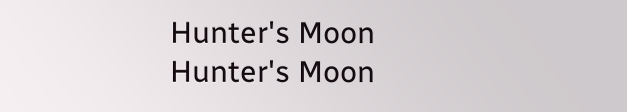Hunter's Moon Hunter's Moon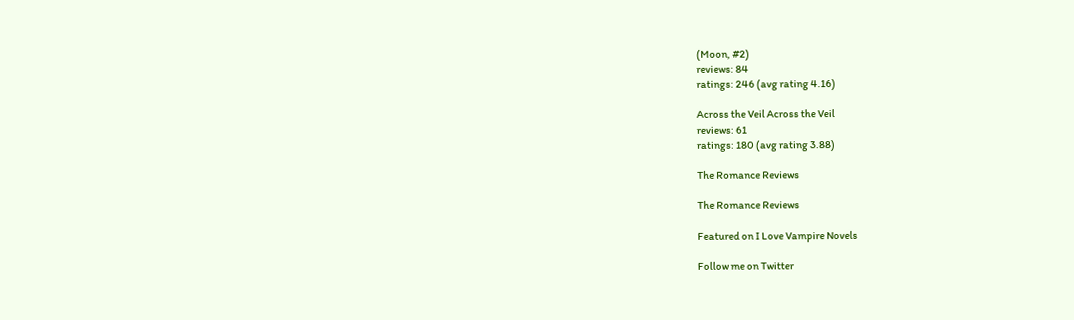(Moon, #2)
reviews: 84
ratings: 246 (avg rating 4.16)

Across the Veil Across the Veil
reviews: 61
ratings: 180 (avg rating 3.88)

The Romance Reviews

The Romance Reviews

Featured on I Love Vampire Novels

Follow me on Twitter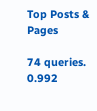Top Posts & Pages

74 queries. 0.992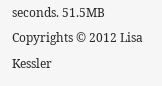seconds. 51.5MB
Copyrights © 2012 Lisa Kessler